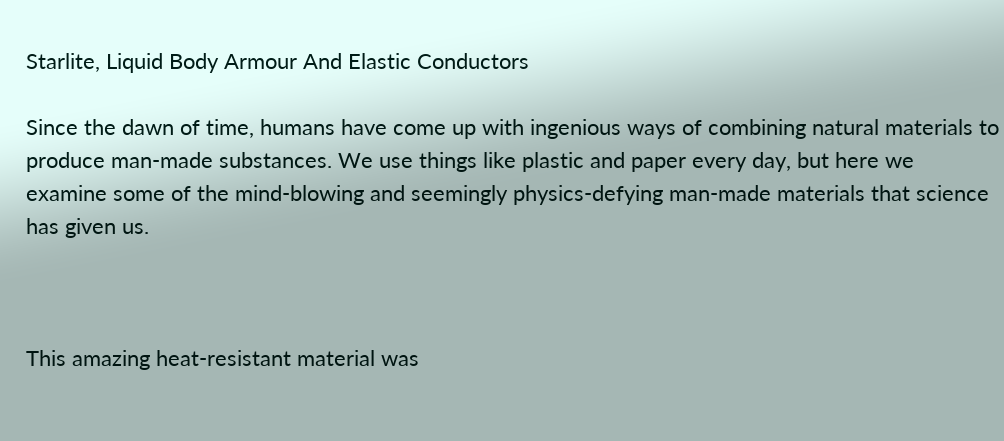Starlite, Liquid Body Armour And Elastic Conductors

Since the dawn of time, humans have come up with ingenious ways of combining natural materials to produce man-made substances. We use things like plastic and paper every day, but here we examine some of the mind-blowing and seemingly physics-defying man-made materials that science has given us.



This amazing heat-resistant material was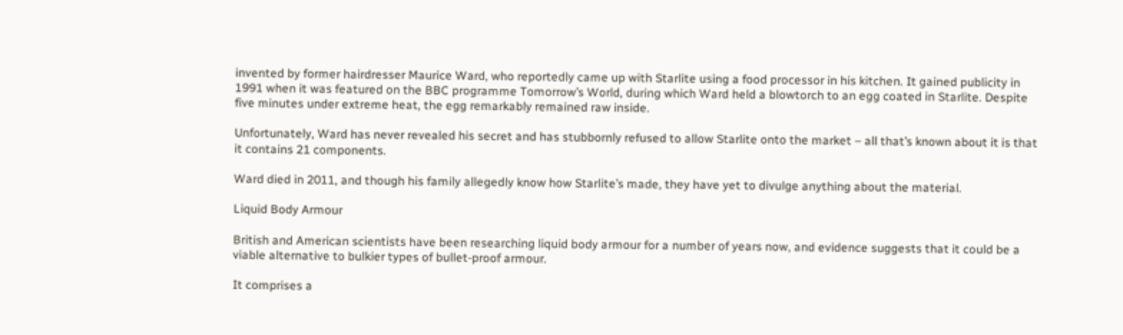invented by former hairdresser Maurice Ward, who reportedly came up with Starlite using a food processor in his kitchen. It gained publicity in 1991 when it was featured on the BBC programme Tomorrow’s World, during which Ward held a blowtorch to an egg coated in Starlite. Despite five minutes under extreme heat, the egg remarkably remained raw inside.

Unfortunately, Ward has never revealed his secret and has stubbornly refused to allow Starlite onto the market – all that’s known about it is that it contains 21 components.

Ward died in 2011, and though his family allegedly know how Starlite’s made, they have yet to divulge anything about the material.

Liquid Body Armour

British and American scientists have been researching liquid body armour for a number of years now, and evidence suggests that it could be a viable alternative to bulkier types of bullet-proof armour.

It comprises a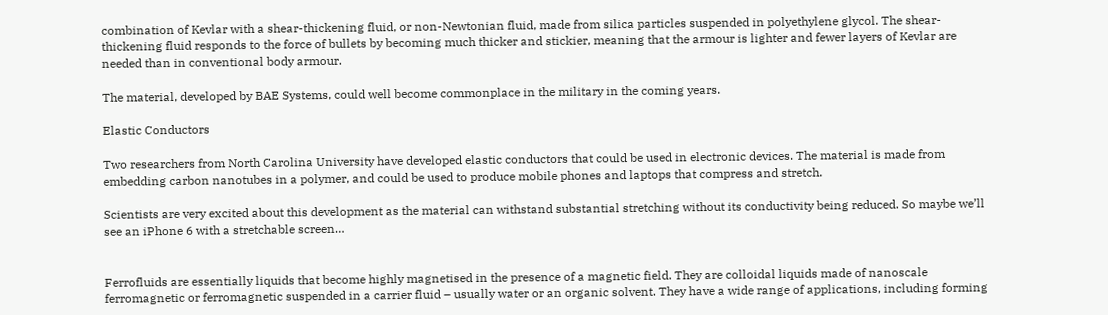combination of Kevlar with a shear-thickening fluid, or non-Newtonian fluid, made from silica particles suspended in polyethylene glycol. The shear-thickening fluid responds to the force of bullets by becoming much thicker and stickier, meaning that the armour is lighter and fewer layers of Kevlar are needed than in conventional body armour.

The material, developed by BAE Systems, could well become commonplace in the military in the coming years.

Elastic Conductors

Two researchers from North Carolina University have developed elastic conductors that could be used in electronic devices. The material is made from embedding carbon nanotubes in a polymer, and could be used to produce mobile phones and laptops that compress and stretch.

Scientists are very excited about this development as the material can withstand substantial stretching without its conductivity being reduced. So maybe we’ll see an iPhone 6 with a stretchable screen…


Ferrofluids are essentially liquids that become highly magnetised in the presence of a magnetic field. They are colloidal liquids made of nanoscale ferromagnetic or ferromagnetic suspended in a carrier fluid – usually water or an organic solvent. They have a wide range of applications, including forming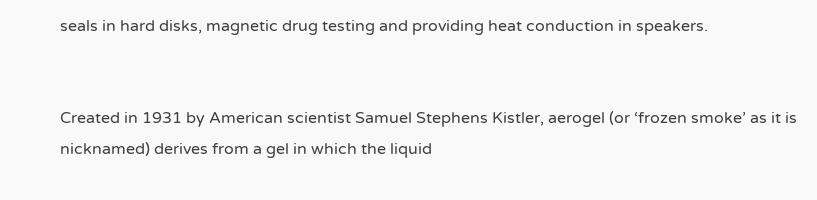seals in hard disks, magnetic drug testing and providing heat conduction in speakers.


Created in 1931 by American scientist Samuel Stephens Kistler, aerogel (or ‘frozen smoke’ as it is nicknamed) derives from a gel in which the liquid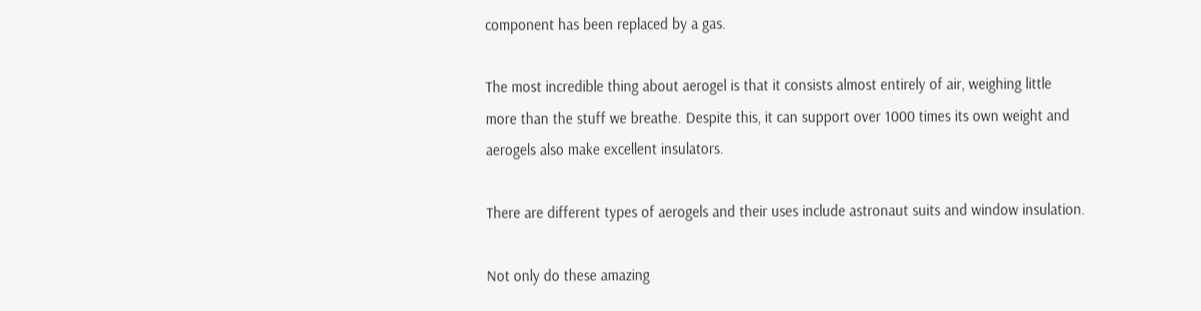component has been replaced by a gas.

The most incredible thing about aerogel is that it consists almost entirely of air, weighing little more than the stuff we breathe. Despite this, it can support over 1000 times its own weight and aerogels also make excellent insulators.

There are different types of aerogels and their uses include astronaut suits and window insulation.

Not only do these amazing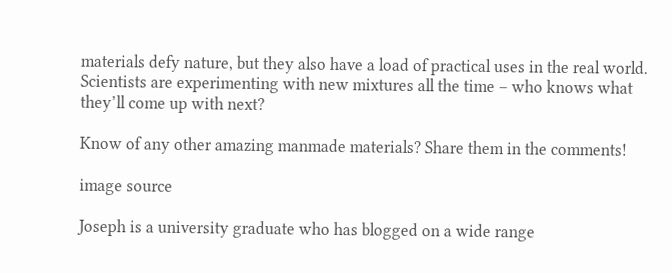materials defy nature, but they also have a load of practical uses in the real world. Scientists are experimenting with new mixtures all the time – who knows what they’ll come up with next?

Know of any other amazing manmade materials? Share them in the comments!

image source

Joseph is a university graduate who has blogged on a wide range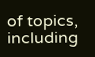of topics, including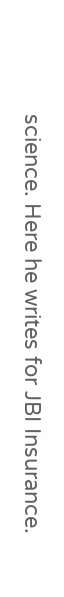science. Here he writes for JBI Insurance.